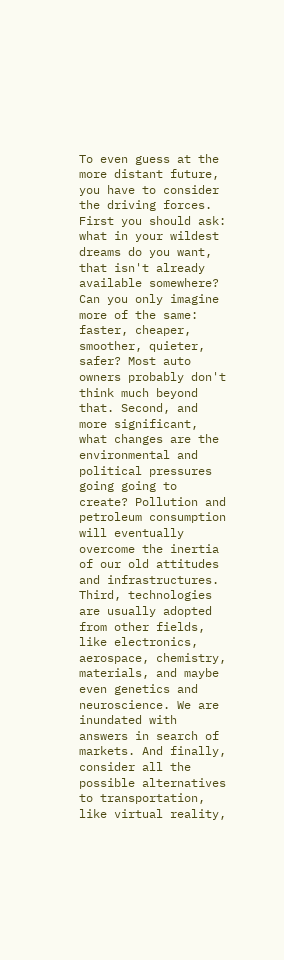To even guess at the more distant future, you have to consider the driving forces. First you should ask: what in your wildest dreams do you want, that isn't already available somewhere? Can you only imagine more of the same: faster, cheaper, smoother, quieter, safer? Most auto owners probably don't think much beyond that. Second, and more significant, what changes are the environmental and political pressures going going to create? Pollution and petroleum consumption will eventually overcome the inertia of our old attitudes and infrastructures. Third, technologies are usually adopted from other fields, like electronics, aerospace, chemistry, materials, and maybe even genetics and neuroscience. We are inundated with answers in search of markets. And finally, consider all the possible alternatives to transportation, like virtual reality,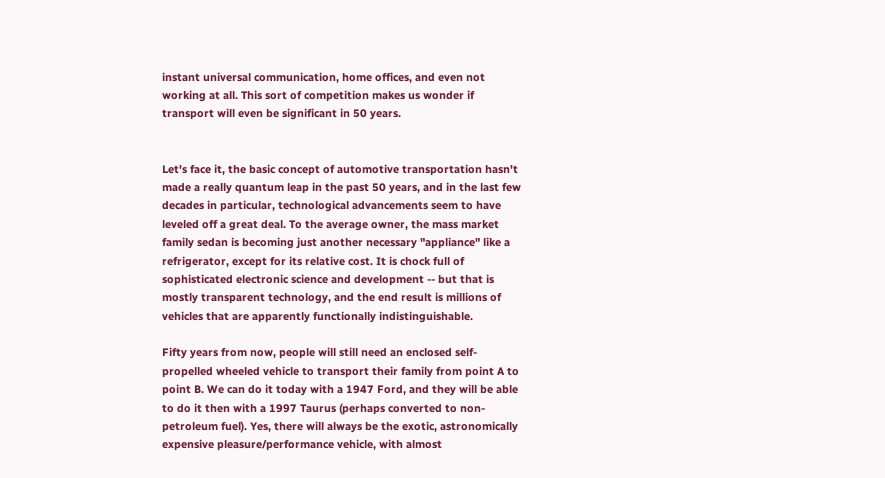instant universal communication, home offices, and even not working at all. This sort of competition makes us wonder if transport will even be significant in 50 years.


Let's face it, the basic concept of automotive transportation hasn't made a really quantum leap in the past 50 years, and in the last few decades in particular, technological advancements seem to have leveled off a great deal. To the average owner, the mass market family sedan is becoming just another necessary "appliance" like a refrigerator, except for its relative cost. It is chock full of sophisticated electronic science and development -- but that is mostly transparent technology, and the end result is millions of vehicles that are apparently functionally indistinguishable.

Fifty years from now, people will still need an enclosed self-propelled wheeled vehicle to transport their family from point A to point B. We can do it today with a 1947 Ford, and they will be able to do it then with a 1997 Taurus (perhaps converted to non-petroleum fuel). Yes, there will always be the exotic, astronomically expensive pleasure/performance vehicle, with almost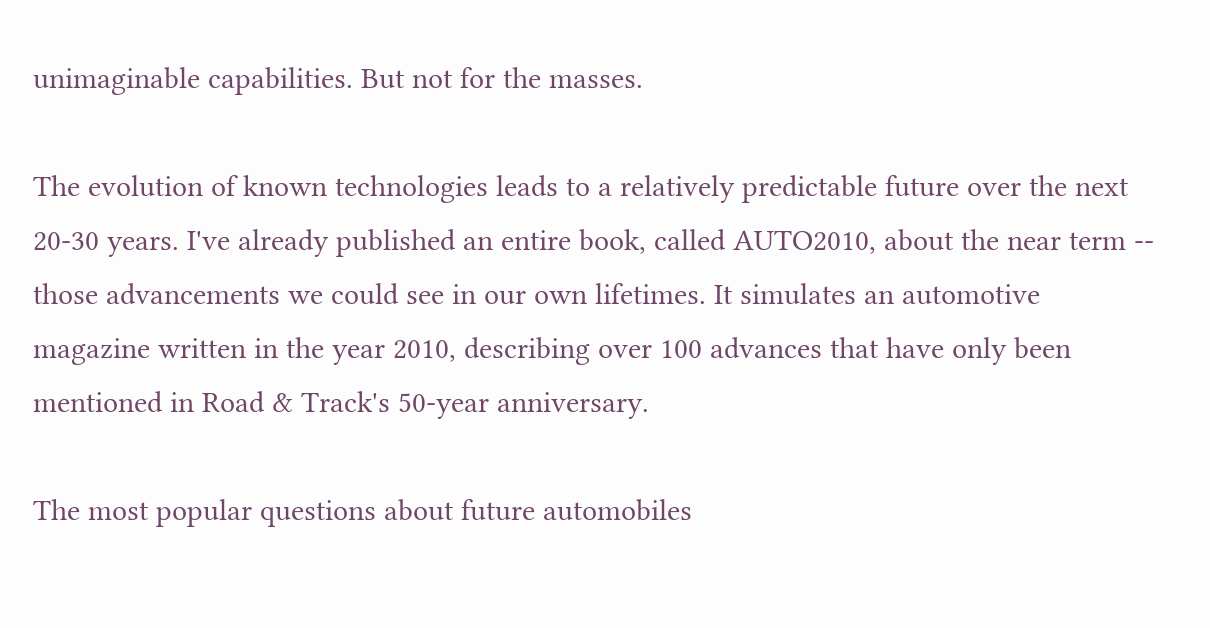unimaginable capabilities. But not for the masses.

The evolution of known technologies leads to a relatively predictable future over the next 20-30 years. I've already published an entire book, called AUTO2010, about the near term -- those advancements we could see in our own lifetimes. It simulates an automotive magazine written in the year 2010, describing over 100 advances that have only been mentioned in Road & Track's 50-year anniversary.

The most popular questions about future automobiles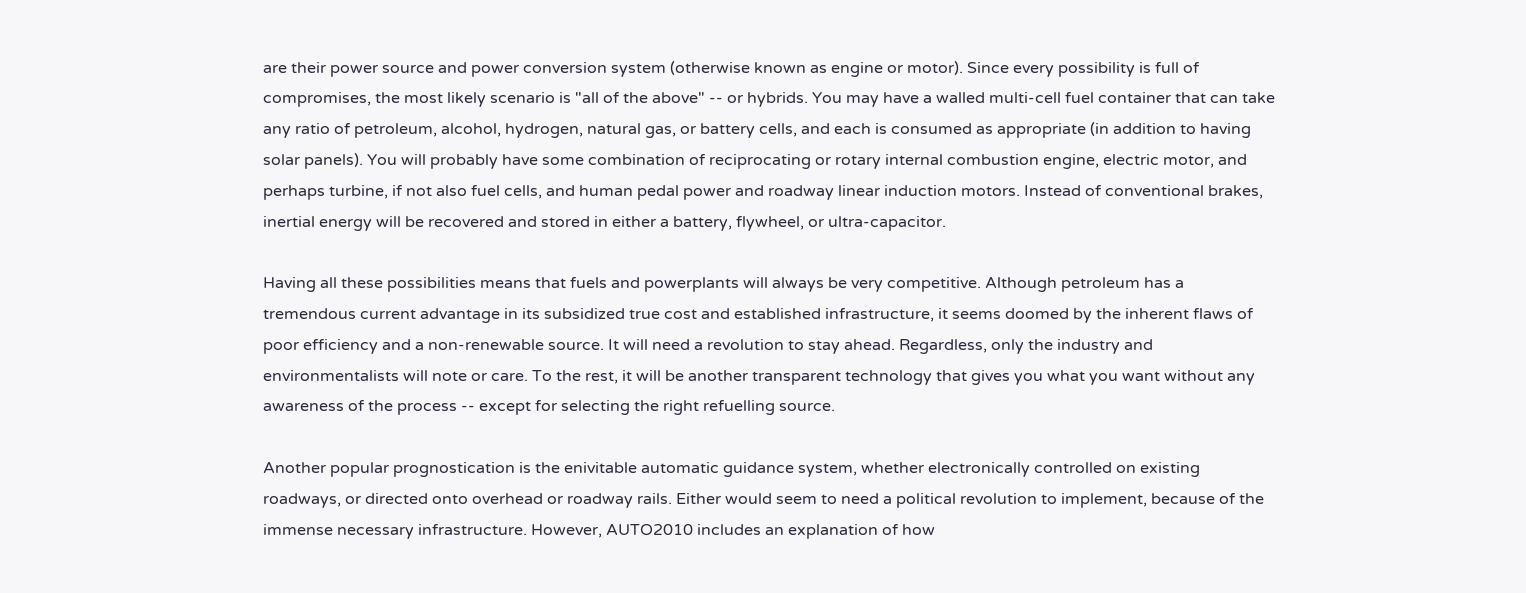are their power source and power conversion system (otherwise known as engine or motor). Since every possibility is full of compromises, the most likely scenario is "all of the above" -- or hybrids. You may have a walled multi-cell fuel container that can take any ratio of petroleum, alcohol, hydrogen, natural gas, or battery cells, and each is consumed as appropriate (in addition to having solar panels). You will probably have some combination of reciprocating or rotary internal combustion engine, electric motor, and perhaps turbine, if not also fuel cells, and human pedal power and roadway linear induction motors. Instead of conventional brakes, inertial energy will be recovered and stored in either a battery, flywheel, or ultra-capacitor.

Having all these possibilities means that fuels and powerplants will always be very competitive. Although petroleum has a tremendous current advantage in its subsidized true cost and established infrastructure, it seems doomed by the inherent flaws of poor efficiency and a non-renewable source. It will need a revolution to stay ahead. Regardless, only the industry and environmentalists will note or care. To the rest, it will be another transparent technology that gives you what you want without any awareness of the process -- except for selecting the right refuelling source.

Another popular prognostication is the enivitable automatic guidance system, whether electronically controlled on existing roadways, or directed onto overhead or roadway rails. Either would seem to need a political revolution to implement, because of the immense necessary infrastructure. However, AUTO2010 includes an explanation of how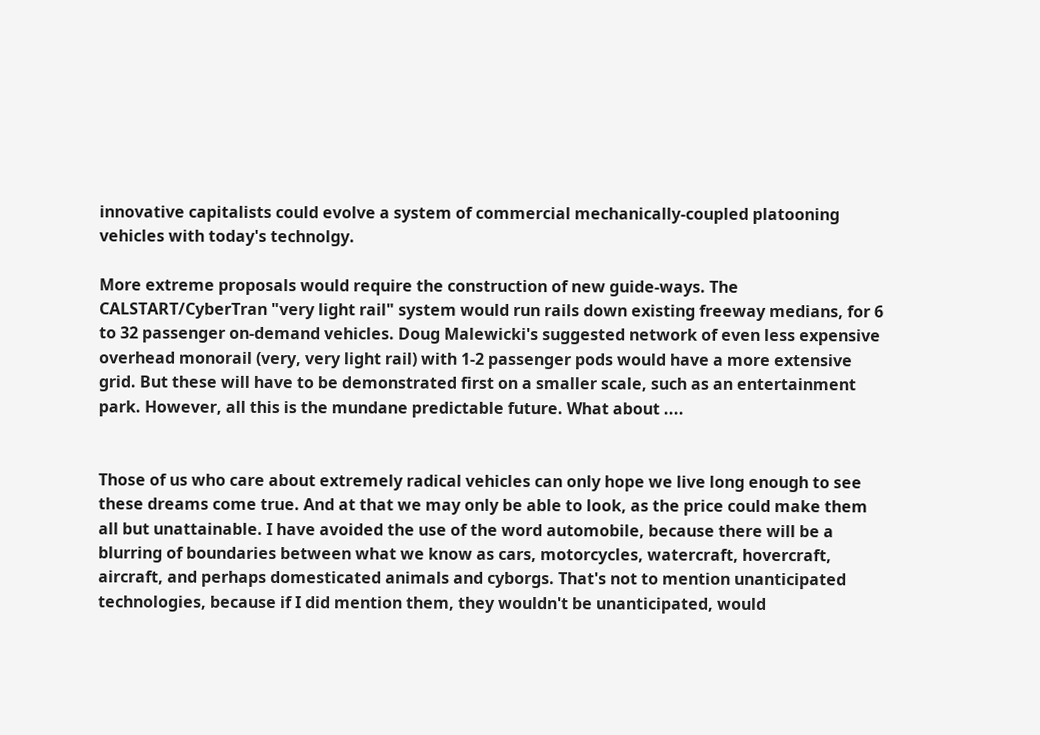innovative capitalists could evolve a system of commercial mechanically-coupled platooning vehicles with today's technolgy.

More extreme proposals would require the construction of new guide-ways. The CALSTART/CyberTran "very light rail" system would run rails down existing freeway medians, for 6 to 32 passenger on-demand vehicles. Doug Malewicki's suggested network of even less expensive overhead monorail (very, very light rail) with 1-2 passenger pods would have a more extensive grid. But these will have to be demonstrated first on a smaller scale, such as an entertainment park. However, all this is the mundane predictable future. What about ....


Those of us who care about extremely radical vehicles can only hope we live long enough to see these dreams come true. And at that we may only be able to look, as the price could make them all but unattainable. I have avoided the use of the word automobile, because there will be a blurring of boundaries between what we know as cars, motorcycles, watercraft, hovercraft, aircraft, and perhaps domesticated animals and cyborgs. That's not to mention unanticipated technologies, because if I did mention them, they wouldn't be unanticipated, would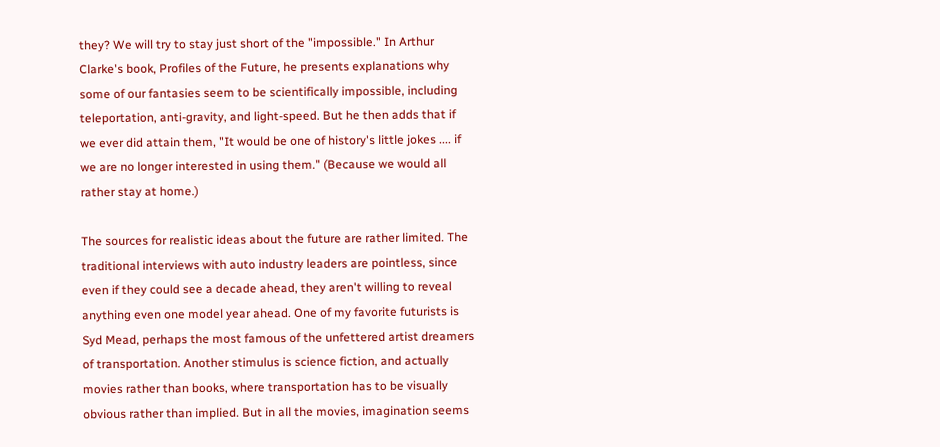they? We will try to stay just short of the "impossible." In Arthur Clarke's book, Profiles of the Future, he presents explanations why some of our fantasies seem to be scientifically impossible, including teleportation, anti-gravity, and light-speed. But he then adds that if we ever did attain them, "It would be one of history's little jokes .... if we are no longer interested in using them." (Because we would all rather stay at home.)

The sources for realistic ideas about the future are rather limited. The traditional interviews with auto industry leaders are pointless, since even if they could see a decade ahead, they aren't willing to reveal anything even one model year ahead. One of my favorite futurists is Syd Mead, perhaps the most famous of the unfettered artist dreamers of transportation. Another stimulus is science fiction, and actually movies rather than books, where transportation has to be visually obvious rather than implied. But in all the movies, imagination seems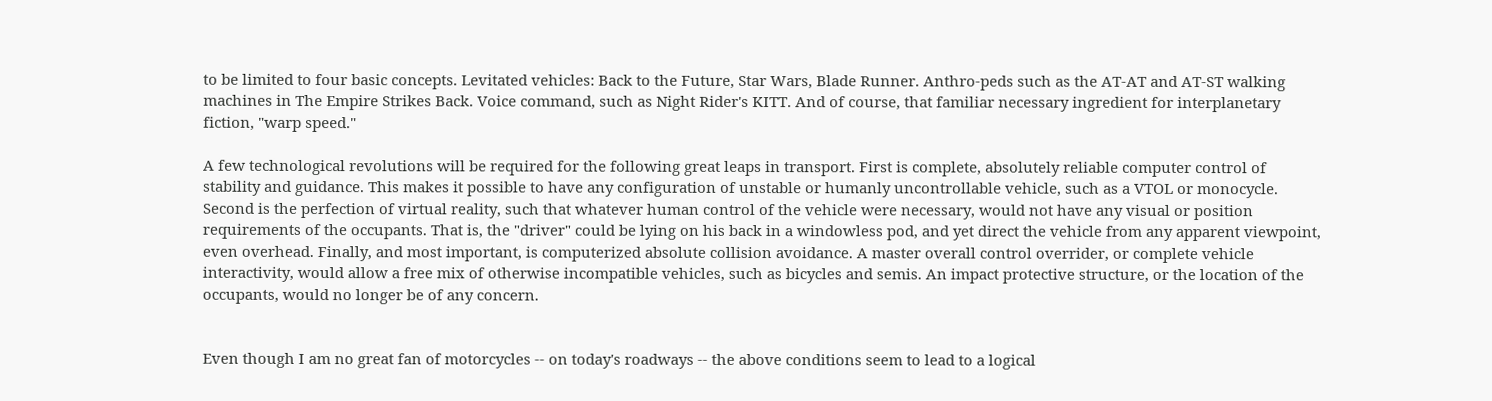to be limited to four basic concepts. Levitated vehicles: Back to the Future, Star Wars, Blade Runner. Anthro-peds such as the AT-AT and AT-ST walking machines in The Empire Strikes Back. Voice command, such as Night Rider's KITT. And of course, that familiar necessary ingredient for interplanetary fiction, "warp speed."

A few technological revolutions will be required for the following great leaps in transport. First is complete, absolutely reliable computer control of stability and guidance. This makes it possible to have any configuration of unstable or humanly uncontrollable vehicle, such as a VTOL or monocycle. Second is the perfection of virtual reality, such that whatever human control of the vehicle were necessary, would not have any visual or position requirements of the occupants. That is, the "driver" could be lying on his back in a windowless pod, and yet direct the vehicle from any apparent viewpoint, even overhead. Finally, and most important, is computerized absolute collision avoidance. A master overall control overrider, or complete vehicle interactivity, would allow a free mix of otherwise incompatible vehicles, such as bicycles and semis. An impact protective structure, or the location of the occupants, would no longer be of any concern.


Even though I am no great fan of motorcycles -- on today's roadways -- the above conditions seem to lead to a logical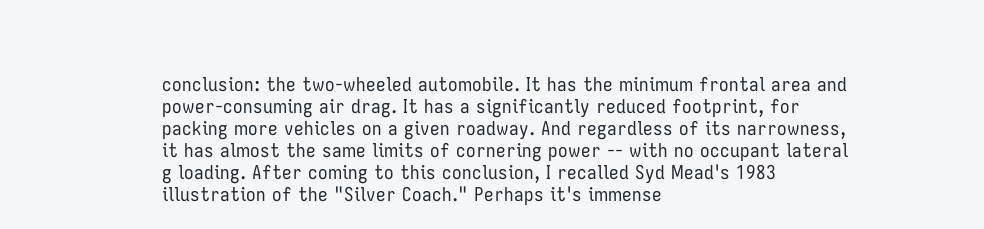conclusion: the two-wheeled automobile. It has the minimum frontal area and power-consuming air drag. It has a significantly reduced footprint, for packing more vehicles on a given roadway. And regardless of its narrowness, it has almost the same limits of cornering power -- with no occupant lateral g loading. After coming to this conclusion, I recalled Syd Mead's 1983 illustration of the "Silver Coach." Perhaps it's immense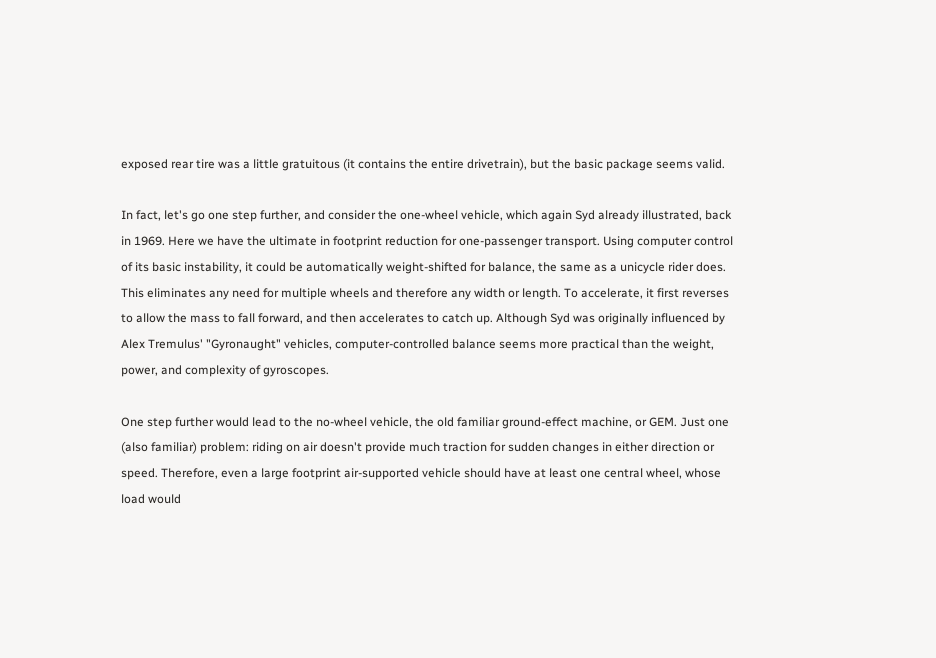exposed rear tire was a little gratuitous (it contains the entire drivetrain), but the basic package seems valid.

In fact, let's go one step further, and consider the one-wheel vehicle, which again Syd already illustrated, back in 1969. Here we have the ultimate in footprint reduction for one-passenger transport. Using computer control of its basic instability, it could be automatically weight-shifted for balance, the same as a unicycle rider does. This eliminates any need for multiple wheels and therefore any width or length. To accelerate, it first reverses to allow the mass to fall forward, and then accelerates to catch up. Although Syd was originally influenced by Alex Tremulus' "Gyronaught" vehicles, computer-controlled balance seems more practical than the weight, power, and complexity of gyroscopes.

One step further would lead to the no-wheel vehicle, the old familiar ground-effect machine, or GEM. Just one (also familiar) problem: riding on air doesn't provide much traction for sudden changes in either direction or speed. Therefore, even a large footprint air-supported vehicle should have at least one central wheel, whose load would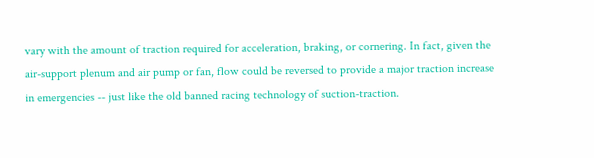vary with the amount of traction required for acceleration, braking, or cornering. In fact, given the air-support plenum and air pump or fan, flow could be reversed to provide a major traction increase in emergencies -- just like the old banned racing technology of suction-traction.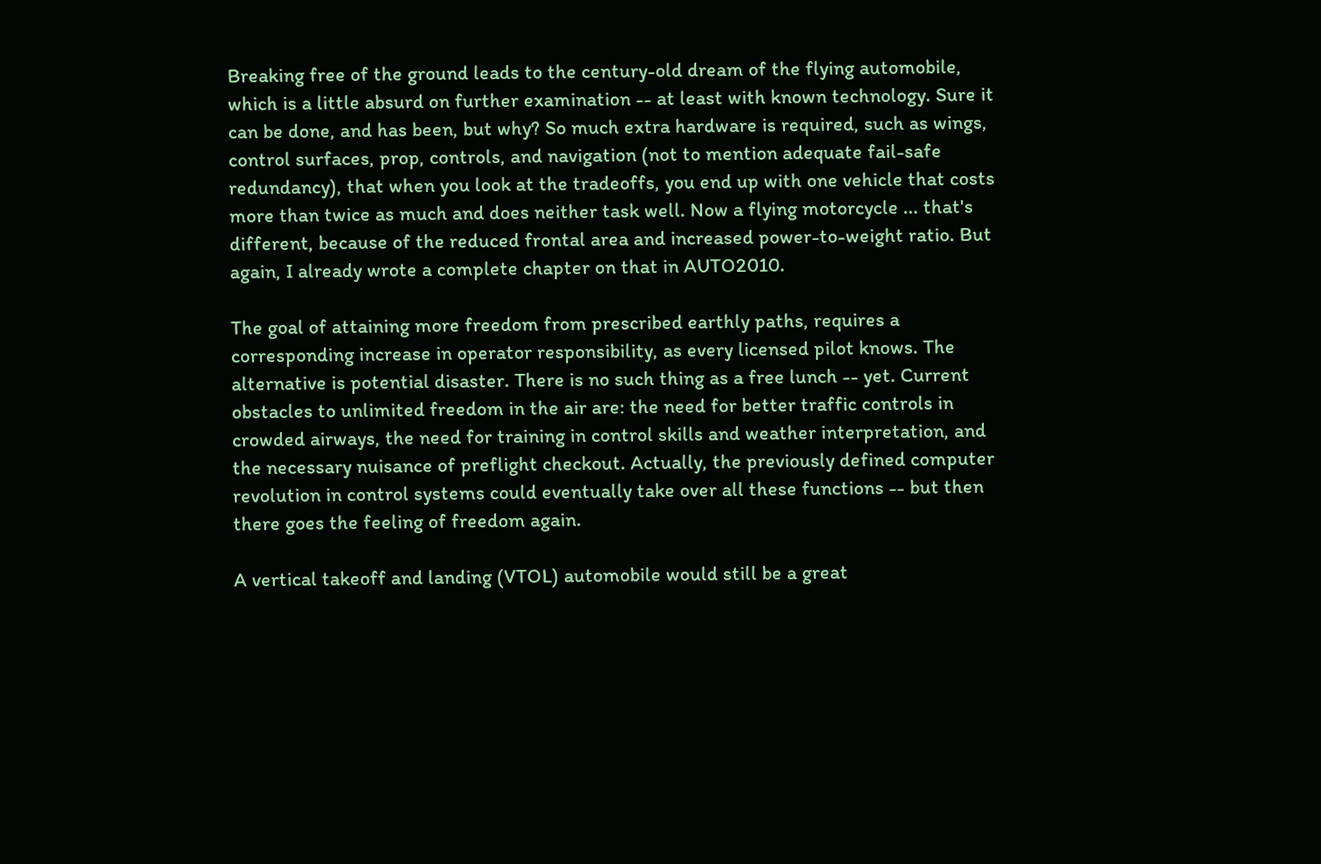Breaking free of the ground leads to the century-old dream of the flying automobile, which is a little absurd on further examination -- at least with known technology. Sure it can be done, and has been, but why? So much extra hardware is required, such as wings, control surfaces, prop, controls, and navigation (not to mention adequate fail-safe redundancy), that when you look at the tradeoffs, you end up with one vehicle that costs more than twice as much and does neither task well. Now a flying motorcycle ... that's different, because of the reduced frontal area and increased power-to-weight ratio. But again, I already wrote a complete chapter on that in AUTO2010.

The goal of attaining more freedom from prescribed earthly paths, requires a corresponding increase in operator responsibility, as every licensed pilot knows. The alternative is potential disaster. There is no such thing as a free lunch -- yet. Current obstacles to unlimited freedom in the air are: the need for better traffic controls in crowded airways, the need for training in control skills and weather interpretation, and the necessary nuisance of preflight checkout. Actually, the previously defined computer revolution in control systems could eventually take over all these functions -- but then there goes the feeling of freedom again.

A vertical takeoff and landing (VTOL) automobile would still be a great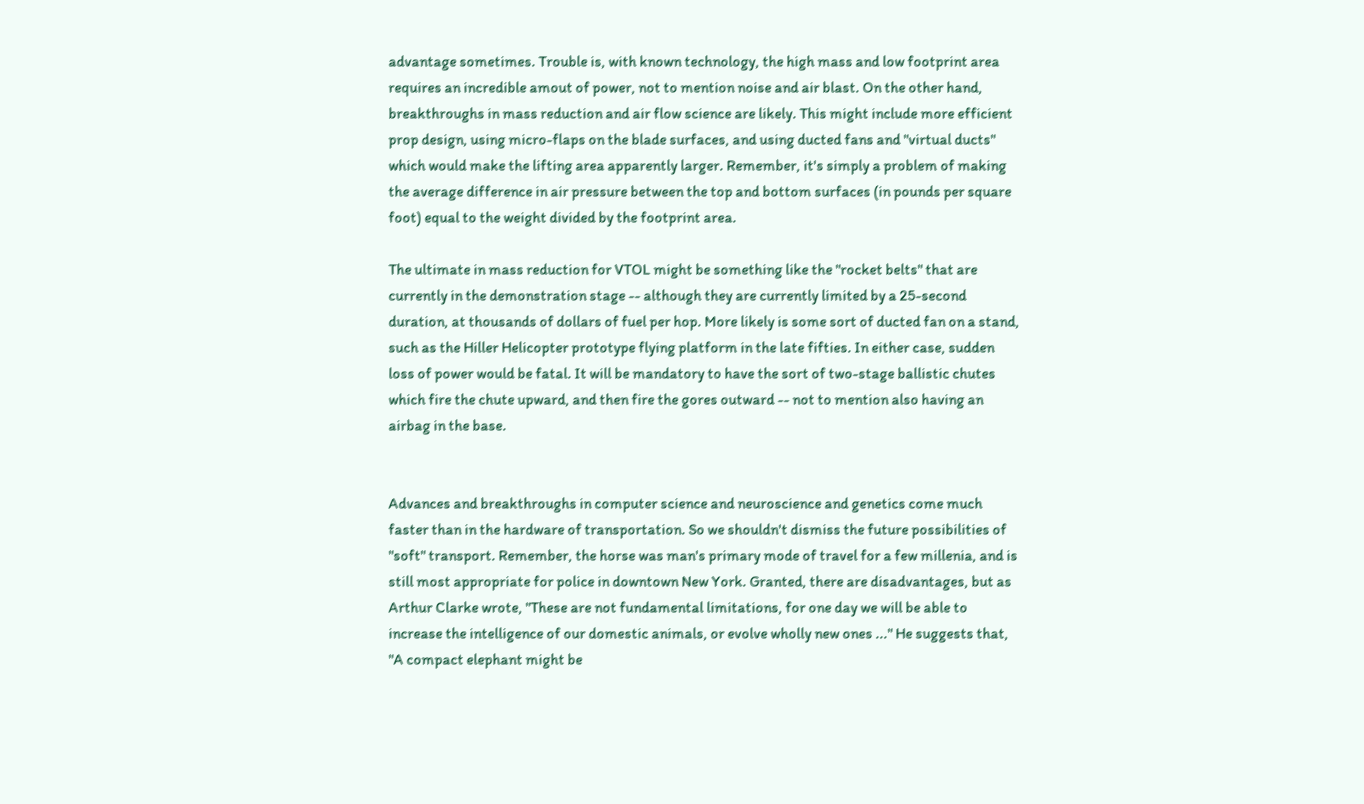advantage sometimes. Trouble is, with known technology, the high mass and low footprint area requires an incredible amout of power, not to mention noise and air blast. On the other hand, breakthroughs in mass reduction and air flow science are likely. This might include more efficient prop design, using micro-flaps on the blade surfaces, and using ducted fans and "virtual ducts" which would make the lifting area apparently larger. Remember, it's simply a problem of making the average difference in air pressure between the top and bottom surfaces (in pounds per square foot) equal to the weight divided by the footprint area.

The ultimate in mass reduction for VTOL might be something like the "rocket belts" that are currently in the demonstration stage -- although they are currently limited by a 25-second duration, at thousands of dollars of fuel per hop. More likely is some sort of ducted fan on a stand, such as the Hiller Helicopter prototype flying platform in the late fifties. In either case, sudden loss of power would be fatal. It will be mandatory to have the sort of two-stage ballistic chutes which fire the chute upward, and then fire the gores outward -- not to mention also having an airbag in the base.


Advances and breakthroughs in computer science and neuroscience and genetics come much faster than in the hardware of transportation. So we shouldn't dismiss the future possibilities of "soft" transport. Remember, the horse was man's primary mode of travel for a few millenia, and is still most appropriate for police in downtown New York. Granted, there are disadvantages, but as Arthur Clarke wrote, "These are not fundamental limitations, for one day we will be able to increase the intelligence of our domestic animals, or evolve wholly new ones ..." He suggests that, "A compact elephant might be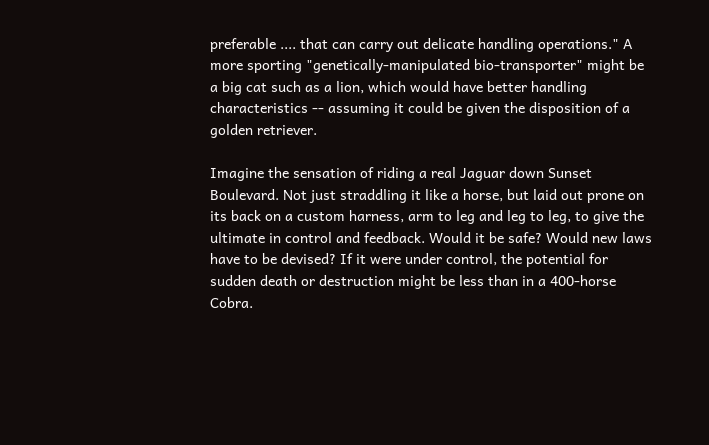preferable .... that can carry out delicate handling operations." A more sporting "genetically-manipulated bio-transporter" might be a big cat such as a lion, which would have better handling characteristics -- assuming it could be given the disposition of a golden retriever.

Imagine the sensation of riding a real Jaguar down Sunset Boulevard. Not just straddling it like a horse, but laid out prone on its back on a custom harness, arm to leg and leg to leg, to give the ultimate in control and feedback. Would it be safe? Would new laws have to be devised? If it were under control, the potential for sudden death or destruction might be less than in a 400-horse Cobra.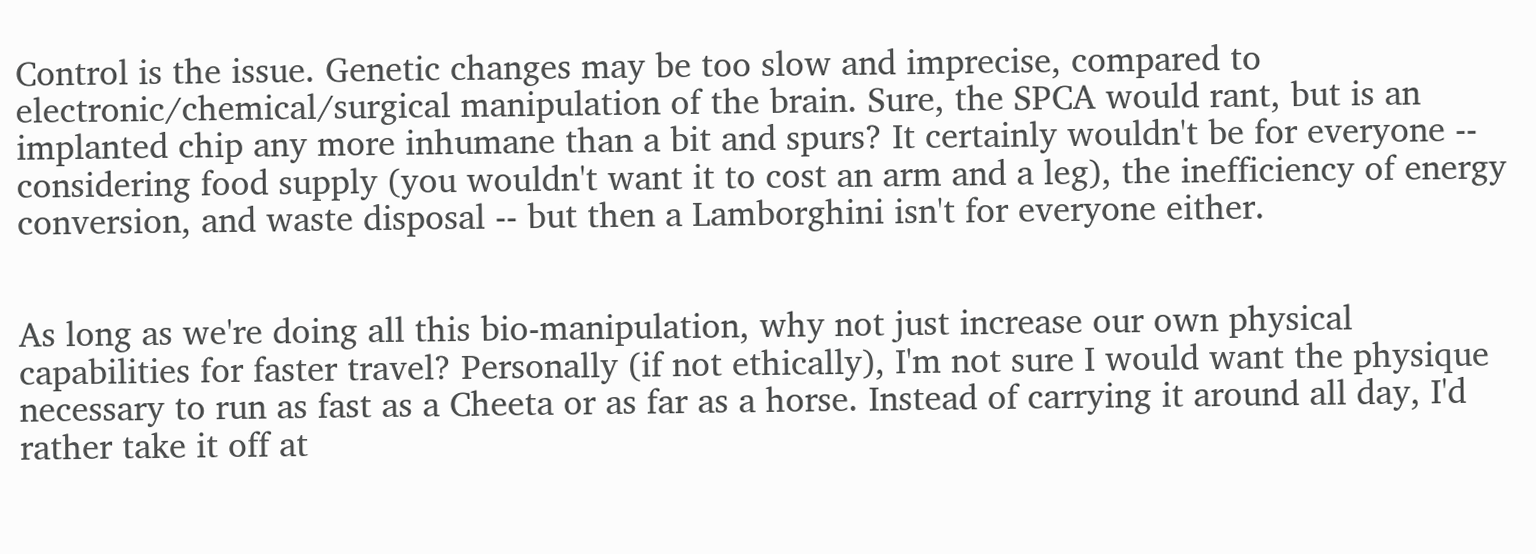Control is the issue. Genetic changes may be too slow and imprecise, compared to electronic/chemical/surgical manipulation of the brain. Sure, the SPCA would rant, but is an implanted chip any more inhumane than a bit and spurs? It certainly wouldn't be for everyone -- considering food supply (you wouldn't want it to cost an arm and a leg), the inefficiency of energy conversion, and waste disposal -- but then a Lamborghini isn't for everyone either.


As long as we're doing all this bio-manipulation, why not just increase our own physical capabilities for faster travel? Personally (if not ethically), I'm not sure I would want the physique necessary to run as fast as a Cheeta or as far as a horse. Instead of carrying it around all day, I'd rather take it off at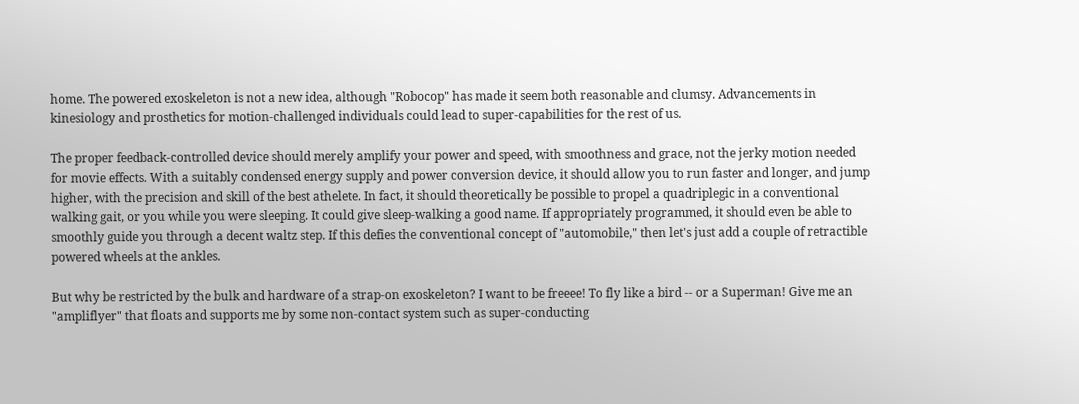home. The powered exoskeleton is not a new idea, although "Robocop" has made it seem both reasonable and clumsy. Advancements in kinesiology and prosthetics for motion-challenged individuals could lead to super-capabilities for the rest of us.

The proper feedback-controlled device should merely amplify your power and speed, with smoothness and grace, not the jerky motion needed for movie effects. With a suitably condensed energy supply and power conversion device, it should allow you to run faster and longer, and jump higher, with the precision and skill of the best athelete. In fact, it should theoretically be possible to propel a quadriplegic in a conventional walking gait, or you while you were sleeping. It could give sleep-walking a good name. If appropriately programmed, it should even be able to smoothly guide you through a decent waltz step. If this defies the conventional concept of "automobile," then let's just add a couple of retractible powered wheels at the ankles.

But why be restricted by the bulk and hardware of a strap-on exoskeleton? I want to be freeee! To fly like a bird -- or a Superman! Give me an "ampliflyer" that floats and supports me by some non-contact system such as super-conducting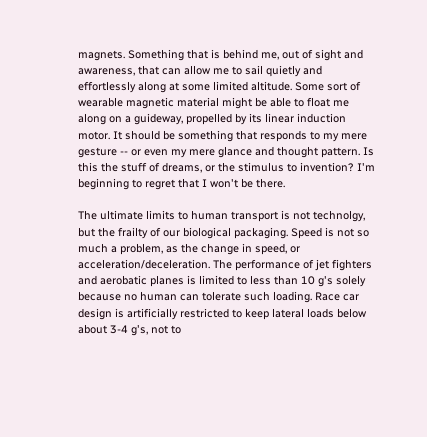magnets. Something that is behind me, out of sight and awareness, that can allow me to sail quietly and effortlessly along at some limited altitude. Some sort of wearable magnetic material might be able to float me along on a guideway, propelled by its linear induction motor. It should be something that responds to my mere gesture -- or even my mere glance and thought pattern. Is this the stuff of dreams, or the stimulus to invention? I'm beginning to regret that I won't be there.

The ultimate limits to human transport is not technolgy, but the frailty of our biological packaging. Speed is not so much a problem, as the change in speed, or acceleration/deceleration. The performance of jet fighters and aerobatic planes is limited to less than 10 g's solely because no human can tolerate such loading. Race car design is artificially restricted to keep lateral loads below about 3-4 g's, not to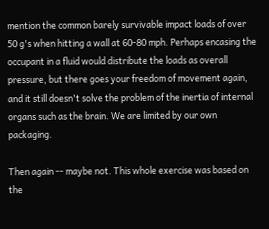mention the common barely survivable impact loads of over 50 g's when hitting a wall at 60-80 mph. Perhaps encasing the occupant in a fluid would distribute the loads as overall pressure, but there goes your freedom of movement again, and it still doesn't solve the problem of the inertia of internal organs such as the brain. We are limited by our own packaging.

Then again -- maybe not. This whole exercise was based on the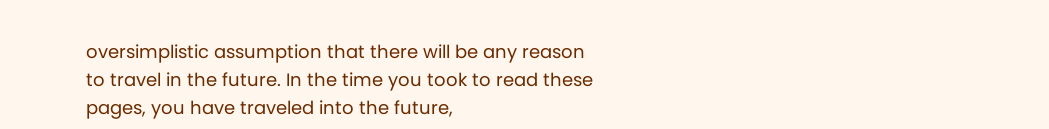oversimplistic assumption that there will be any reason to travel in the future. In the time you took to read these pages, you have traveled into the future,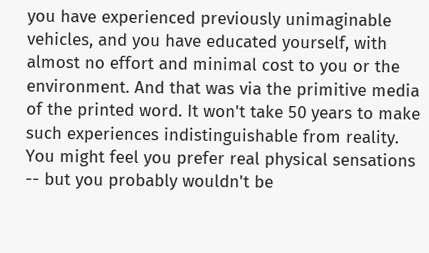you have experienced previously unimaginable vehicles, and you have educated yourself, with almost no effort and minimal cost to you or the environment. And that was via the primitive media of the printed word. It won't take 50 years to make such experiences indistinguishable from reality. You might feel you prefer real physical sensations -- but you probably wouldn't be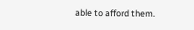able to afford them.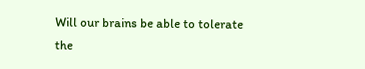Will our brains be able to tolerate the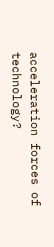acceleration forces of technology?